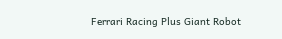Ferrari Racing Plus Giant Robot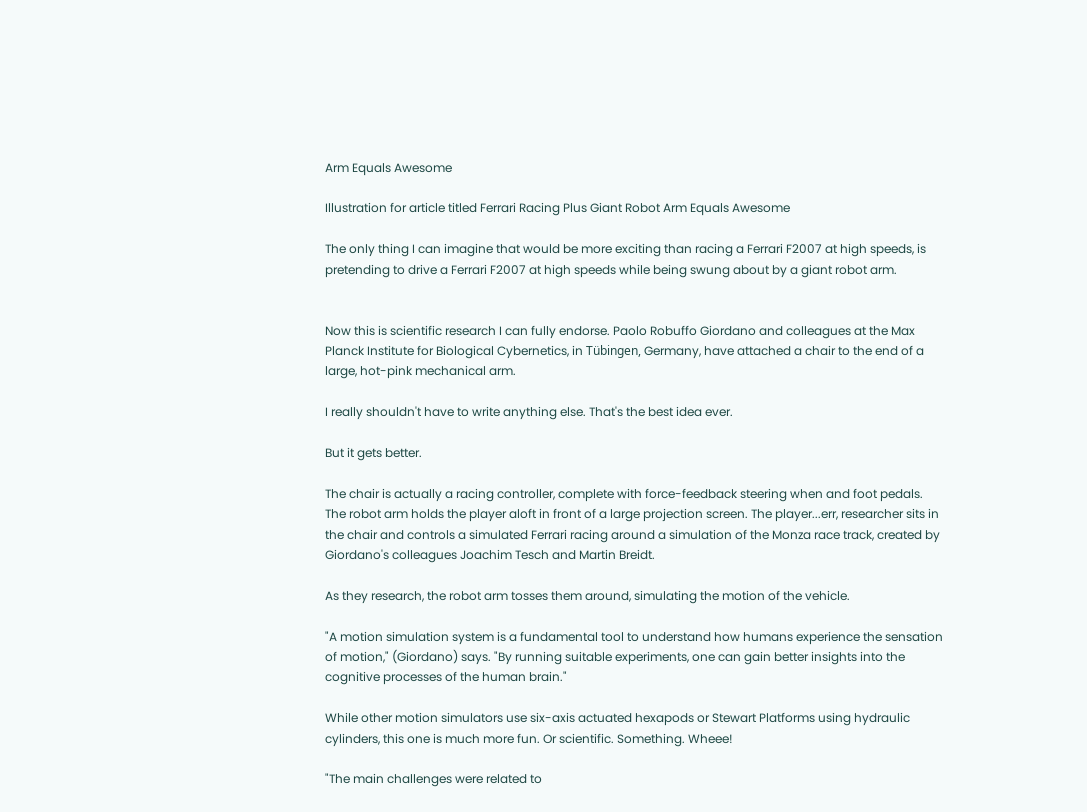Arm Equals Awesome

Illustration for article titled Ferrari Racing Plus Giant Robot Arm Equals Awesome

The only thing I can imagine that would be more exciting than racing a Ferrari F2007 at high speeds, is pretending to drive a Ferrari F2007 at high speeds while being swung about by a giant robot arm.


Now this is scientific research I can fully endorse. Paolo Robuffo Giordano and colleagues at the Max Planck Institute for Biological Cybernetics, in Tübingen, Germany, have attached a chair to the end of a large, hot-pink mechanical arm.

I really shouldn't have to write anything else. That's the best idea ever.

But it gets better.

The chair is actually a racing controller, complete with force-feedback steering when and foot pedals. The robot arm holds the player aloft in front of a large projection screen. The player...err, researcher sits in the chair and controls a simulated Ferrari racing around a simulation of the Monza race track, created by Giordano's colleagues Joachim Tesch and Martin Breidt.

As they research, the robot arm tosses them around, simulating the motion of the vehicle.

"A motion simulation system is a fundamental tool to understand how humans experience the sensation of motion," (Giordano) says. "By running suitable experiments, one can gain better insights into the cognitive processes of the human brain."

While other motion simulators use six-axis actuated hexapods or Stewart Platforms using hydraulic cylinders, this one is much more fun. Or scientific. Something. Wheee!

"The main challenges were related to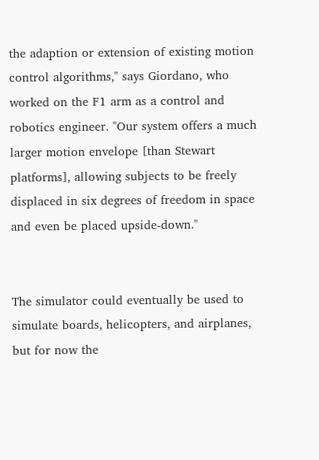the adaption or extension of existing motion control algorithms," says Giordano, who worked on the F1 arm as a control and robotics engineer. "Our system offers a much larger motion envelope [than Stewart platforms], allowing subjects to be freely displaced in six degrees of freedom in space and even be placed upside-down."


The simulator could eventually be used to simulate boards, helicopters, and airplanes, but for now the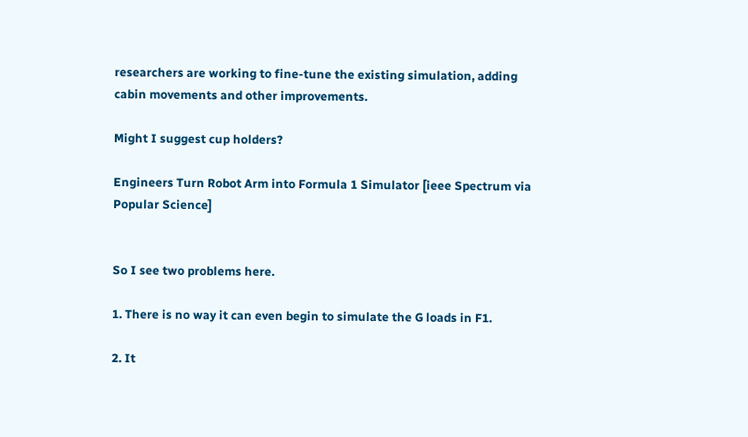researchers are working to fine-tune the existing simulation, adding cabin movements and other improvements.

Might I suggest cup holders?

Engineers Turn Robot Arm into Formula 1 Simulator [ieee Spectrum via Popular Science]


So I see two problems here.

1. There is no way it can even begin to simulate the G loads in F1.

2. It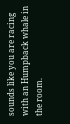sounds like you are racing with an Humpback whale in the room.